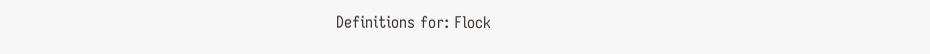Definitions for: Flock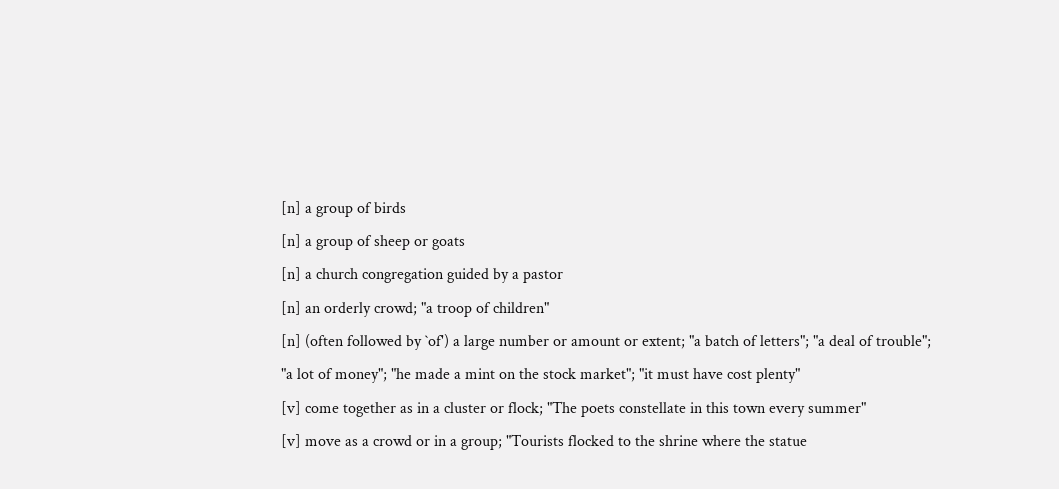[n] a group of birds
[n] a group of sheep or goats
[n] a church congregation guided by a pastor
[n] an orderly crowd; "a troop of children"
[n] (often followed by `of') a large number or amount or extent; "a batch of letters"; "a deal of trouble"; "a lot of money"; "he made a mint on the stock market"; "it must have cost plenty"
[v] come together as in a cluster or flock; "The poets constellate in this town every summer"
[v] move as a crowd or in a group; "Tourists flocked to the shrine where the statue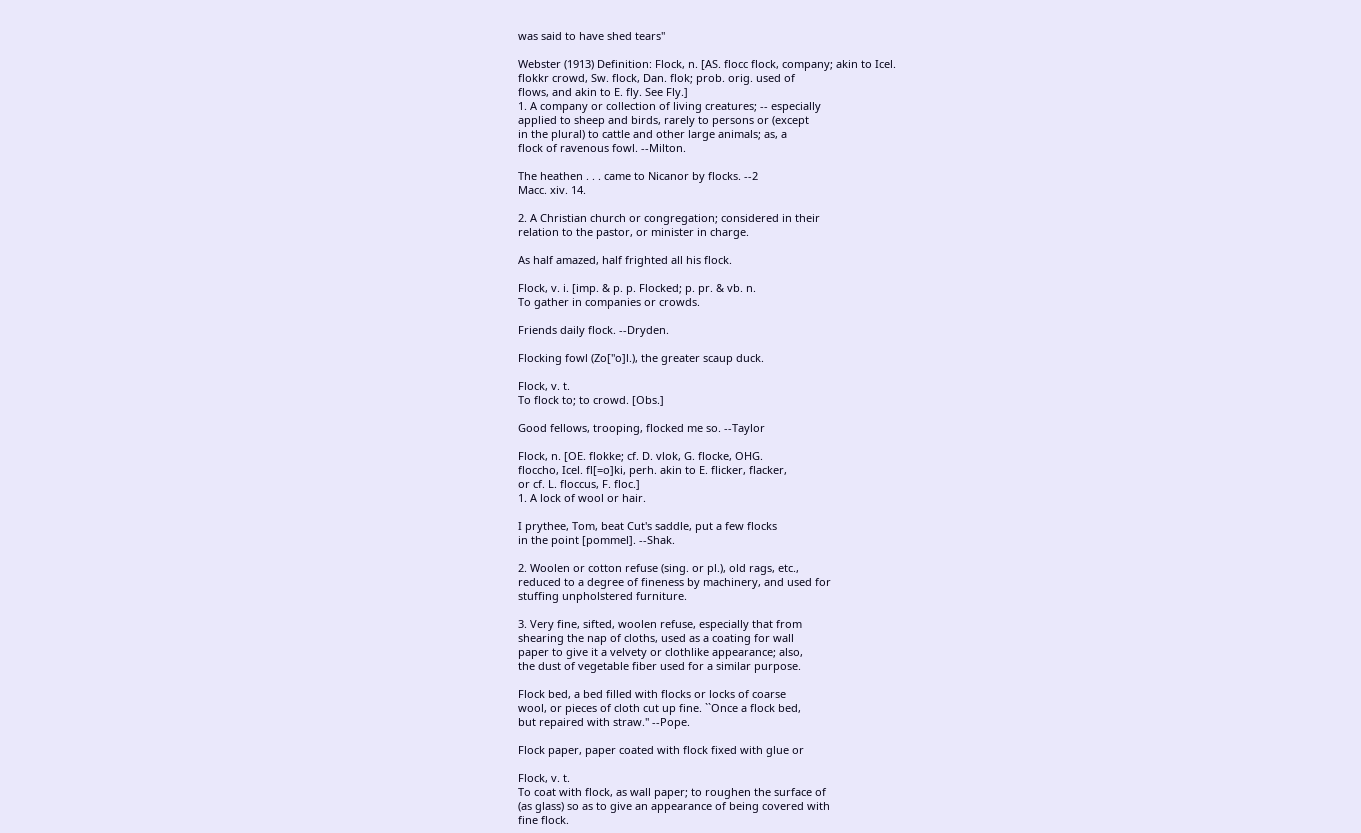was said to have shed tears"

Webster (1913) Definition: Flock, n. [AS. flocc flock, company; akin to Icel.
flokkr crowd, Sw. flock, Dan. flok; prob. orig. used of
flows, and akin to E. fly. See Fly.]
1. A company or collection of living creatures; -- especially
applied to sheep and birds, rarely to persons or (except
in the plural) to cattle and other large animals; as, a
flock of ravenous fowl. --Milton.

The heathen . . . came to Nicanor by flocks. --2
Macc. xiv. 14.

2. A Christian church or congregation; considered in their
relation to the pastor, or minister in charge.

As half amazed, half frighted all his flock.

Flock, v. i. [imp. & p. p. Flocked; p. pr. & vb. n.
To gather in companies or crowds.

Friends daily flock. --Dryden.

Flocking fowl (Zo["o]l.), the greater scaup duck.

Flock, v. t.
To flock to; to crowd. [Obs.]

Good fellows, trooping, flocked me so. --Taylor

Flock, n. [OE. flokke; cf. D. vlok, G. flocke, OHG.
floccho, Icel. fl[=o]ki, perh. akin to E. flicker, flacker,
or cf. L. floccus, F. floc.]
1. A lock of wool or hair.

I prythee, Tom, beat Cut's saddle, put a few flocks
in the point [pommel]. --Shak.

2. Woolen or cotton refuse (sing. or pl.), old rags, etc.,
reduced to a degree of fineness by machinery, and used for
stuffing unpholstered furniture.

3. Very fine, sifted, woolen refuse, especially that from
shearing the nap of cloths, used as a coating for wall
paper to give it a velvety or clothlike appearance; also,
the dust of vegetable fiber used for a similar purpose.

Flock bed, a bed filled with flocks or locks of coarse
wool, or pieces of cloth cut up fine. ``Once a flock bed,
but repaired with straw.'' --Pope.

Flock paper, paper coated with flock fixed with glue or

Flock, v. t.
To coat with flock, as wall paper; to roughen the surface of
(as glass) so as to give an appearance of being covered with
fine flock.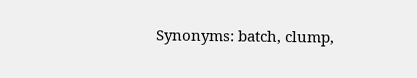Synonyms: batch, clump,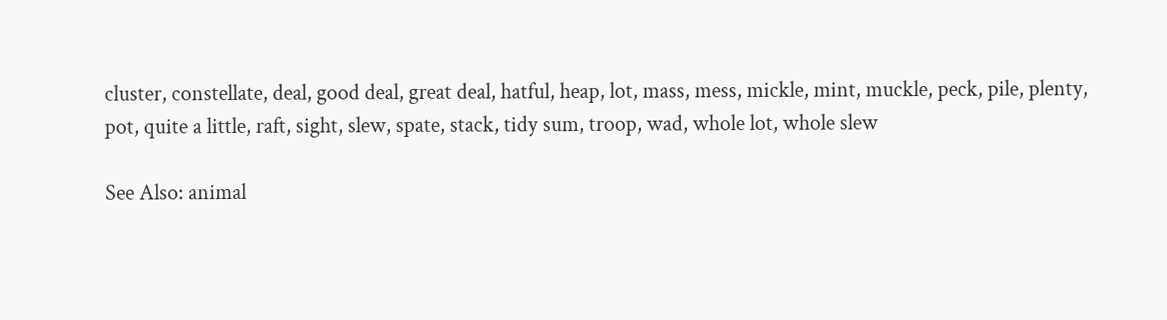cluster, constellate, deal, good deal, great deal, hatful, heap, lot, mass, mess, mickle, mint, muckle, peck, pile, plenty, pot, quite a little, raft, sight, slew, spate, stack, tidy sum, troop, wad, whole lot, whole slew

See Also: animal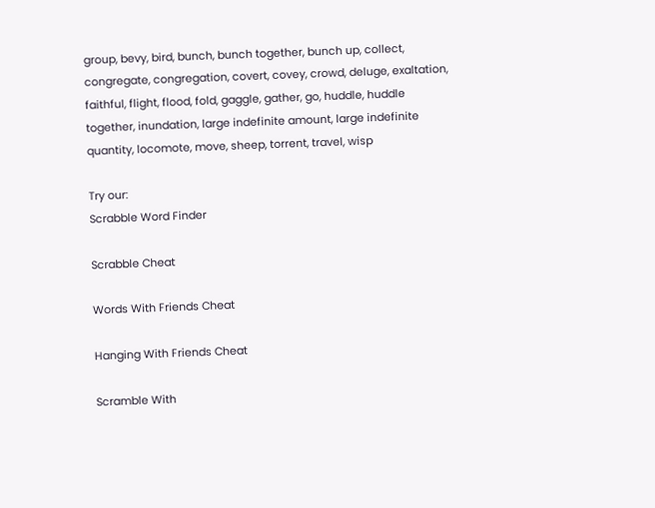group, bevy, bird, bunch, bunch together, bunch up, collect, congregate, congregation, covert, covey, crowd, deluge, exaltation, faithful, flight, flood, fold, gaggle, gather, go, huddle, huddle together, inundation, large indefinite amount, large indefinite quantity, locomote, move, sheep, torrent, travel, wisp

Try our:
Scrabble Word Finder

Scrabble Cheat

Words With Friends Cheat

Hanging With Friends Cheat

Scramble With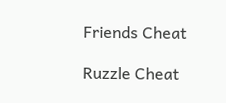Friends Cheat

Ruzzle Cheat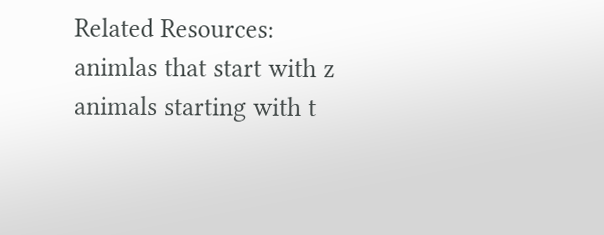Related Resources:
animlas that start with z
animals starting with t